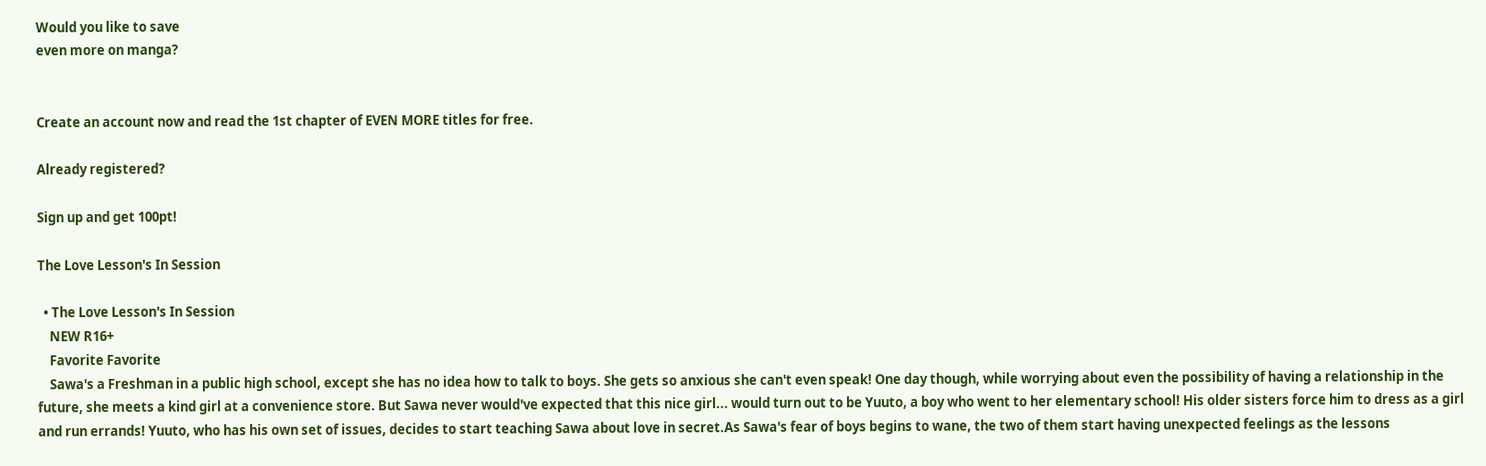Would you like to save
even more on manga?


Create an account now and read the 1st chapter of EVEN MORE titles for free.

Already registered?

Sign up and get 100pt!

The Love Lesson's In Session

  • The Love Lesson's In Session
    NEW R16+
    Favorite Favorite
    Sawa's a Freshman in a public high school, except she has no idea how to talk to boys. She gets so anxious she can't even speak! One day though, while worrying about even the possibility of having a relationship in the future, she meets a kind girl at a convenience store. But Sawa never would've expected that this nice girl... would turn out to be Yuuto, a boy who went to her elementary school! His older sisters force him to dress as a girl and run errands! Yuuto, who has his own set of issues, decides to start teaching Sawa about love in secret.As Sawa's fear of boys begins to wane, the two of them start having unexpected feelings as the lessons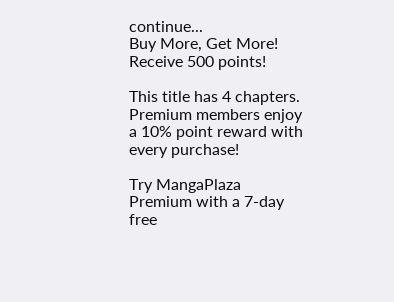continue...
Buy More, Get More! Receive 500 points!

This title has 4 chapters.
Premium members enjoy a 10% point reward with every purchase!

Try MangaPlaza Premium with a 7-day free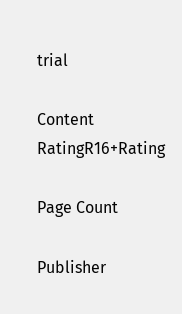trial

Content RatingR16+Rating

Page Count

Publisher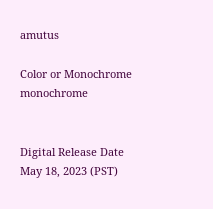amutus

Color or Monochrome monochrome


Digital Release Date May 18, 2023 (PST)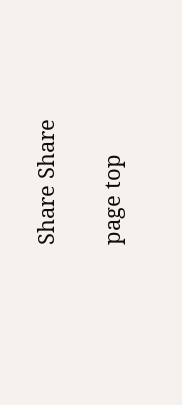Share Share

page top